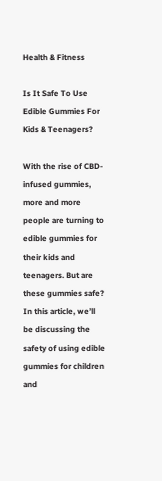Health & Fitness

Is It Safe To Use Edible Gummies For Kids & Teenagers?

With the rise of CBD-infused gummies, more and more people are turning to edible gummies for their kids and teenagers. But are these gummies safe? In this article, we’ll be discussing the safety of using edible gummies for children and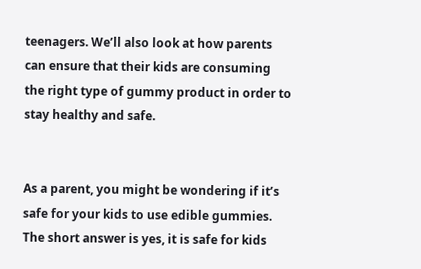teenagers. We’ll also look at how parents can ensure that their kids are consuming the right type of gummy product in order to stay healthy and safe.


As a parent, you might be wondering if it’s safe for your kids to use edible gummies. The short answer is yes, it is safe for kids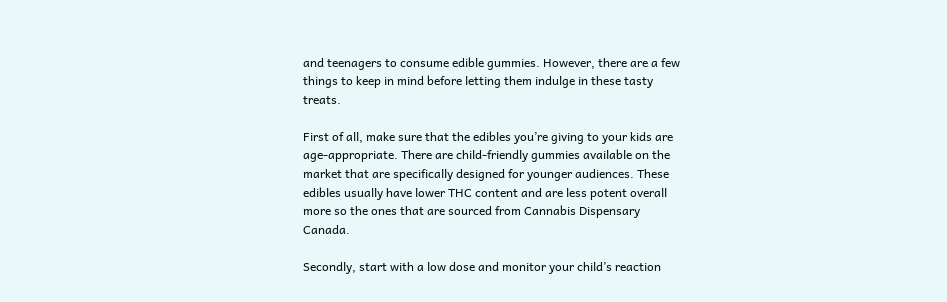and teenagers to consume edible gummies. However, there are a few things to keep in mind before letting them indulge in these tasty treats.

First of all, make sure that the edibles you’re giving to your kids are age-appropriate. There are child-friendly gummies available on the market that are specifically designed for younger audiences. These edibles usually have lower THC content and are less potent overall more so the ones that are sourced from Cannabis Dispensary Canada.

Secondly, start with a low dose and monitor your child’s reaction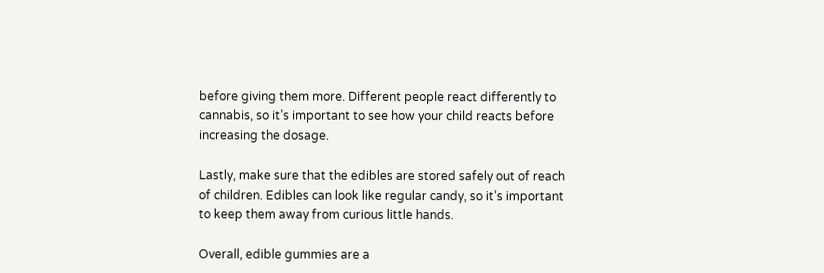before giving them more. Different people react differently to cannabis, so it’s important to see how your child reacts before increasing the dosage.

Lastly, make sure that the edibles are stored safely out of reach of children. Edibles can look like regular candy, so it’s important to keep them away from curious little hands.

Overall, edible gummies are a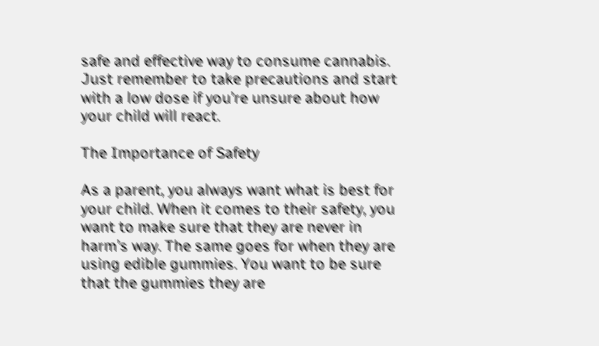safe and effective way to consume cannabis. Just remember to take precautions and start with a low dose if you’re unsure about how your child will react.

The Importance of Safety

As a parent, you always want what is best for your child. When it comes to their safety, you want to make sure that they are never in harm’s way. The same goes for when they are using edible gummies. You want to be sure that the gummies they are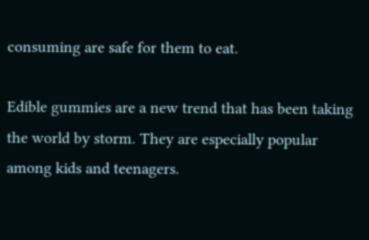consuming are safe for them to eat.

Edible gummies are a new trend that has been taking the world by storm. They are especially popular among kids and teenagers.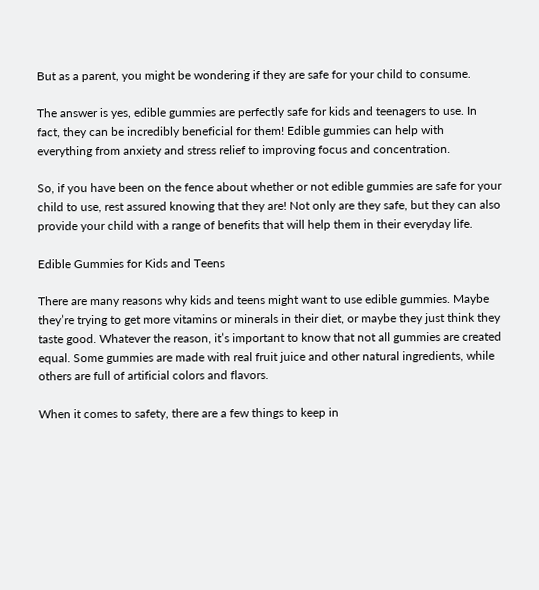But as a parent, you might be wondering if they are safe for your child to consume.

The answer is yes, edible gummies are perfectly safe for kids and teenagers to use. In fact, they can be incredibly beneficial for them! Edible gummies can help with everything from anxiety and stress relief to improving focus and concentration.

So, if you have been on the fence about whether or not edible gummies are safe for your child to use, rest assured knowing that they are! Not only are they safe, but they can also provide your child with a range of benefits that will help them in their everyday life.

Edible Gummies for Kids and Teens

There are many reasons why kids and teens might want to use edible gummies. Maybe they’re trying to get more vitamins or minerals in their diet, or maybe they just think they taste good. Whatever the reason, it’s important to know that not all gummies are created equal. Some gummies are made with real fruit juice and other natural ingredients, while others are full of artificial colors and flavors.

When it comes to safety, there are a few things to keep in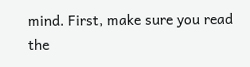mind. First, make sure you read the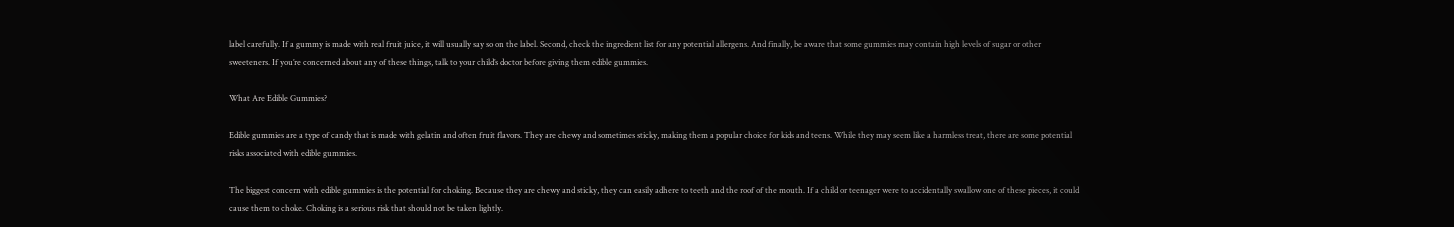label carefully. If a gummy is made with real fruit juice, it will usually say so on the label. Second, check the ingredient list for any potential allergens. And finally, be aware that some gummies may contain high levels of sugar or other sweeteners. If you’re concerned about any of these things, talk to your child’s doctor before giving them edible gummies.

What Are Edible Gummies?

Edible gummies are a type of candy that is made with gelatin and often fruit flavors. They are chewy and sometimes sticky, making them a popular choice for kids and teens. While they may seem like a harmless treat, there are some potential risks associated with edible gummies.

The biggest concern with edible gummies is the potential for choking. Because they are chewy and sticky, they can easily adhere to teeth and the roof of the mouth. If a child or teenager were to accidentally swallow one of these pieces, it could cause them to choke. Choking is a serious risk that should not be taken lightly.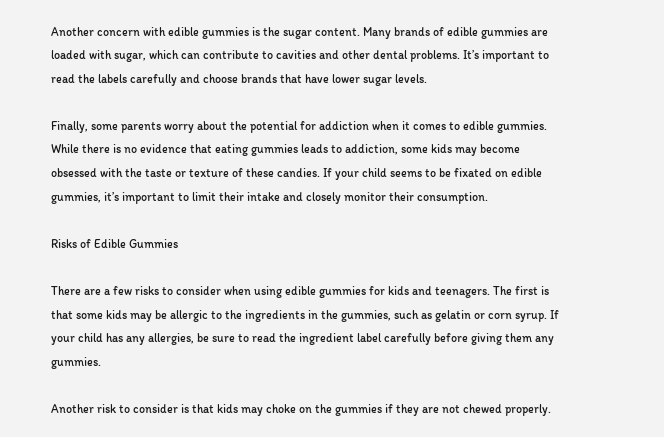Another concern with edible gummies is the sugar content. Many brands of edible gummies are loaded with sugar, which can contribute to cavities and other dental problems. It’s important to read the labels carefully and choose brands that have lower sugar levels.

Finally, some parents worry about the potential for addiction when it comes to edible gummies. While there is no evidence that eating gummies leads to addiction, some kids may become obsessed with the taste or texture of these candies. If your child seems to be fixated on edible gummies, it’s important to limit their intake and closely monitor their consumption.

Risks of Edible Gummies

There are a few risks to consider when using edible gummies for kids and teenagers. The first is that some kids may be allergic to the ingredients in the gummies, such as gelatin or corn syrup. If your child has any allergies, be sure to read the ingredient label carefully before giving them any gummies.

Another risk to consider is that kids may choke on the gummies if they are not chewed properly.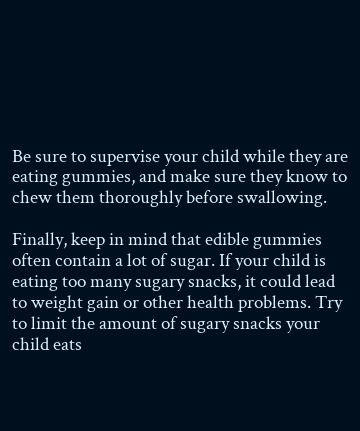Be sure to supervise your child while they are eating gummies, and make sure they know to chew them thoroughly before swallowing.

Finally, keep in mind that edible gummies often contain a lot of sugar. If your child is eating too many sugary snacks, it could lead to weight gain or other health problems. Try to limit the amount of sugary snacks your child eats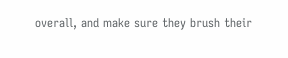overall, and make sure they brush their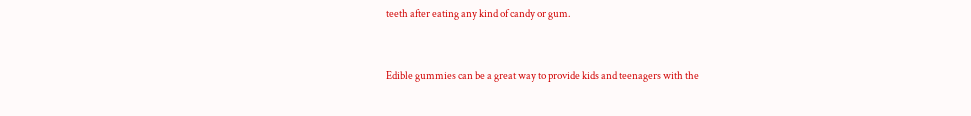teeth after eating any kind of candy or gum.


Edible gummies can be a great way to provide kids and teenagers with the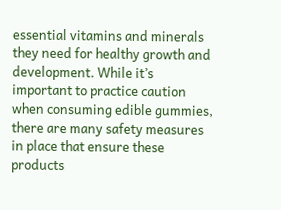essential vitamins and minerals they need for healthy growth and development. While it’s important to practice caution when consuming edible gummies, there are many safety measures in place that ensure these products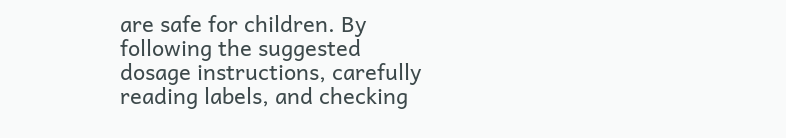are safe for children. By following the suggested dosage instructions, carefully reading labels, and checking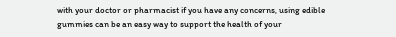with your doctor or pharmacist if you have any concerns, using edible gummies can be an easy way to support the health of your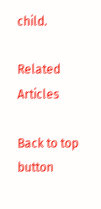child.

Related Articles

Back to top button